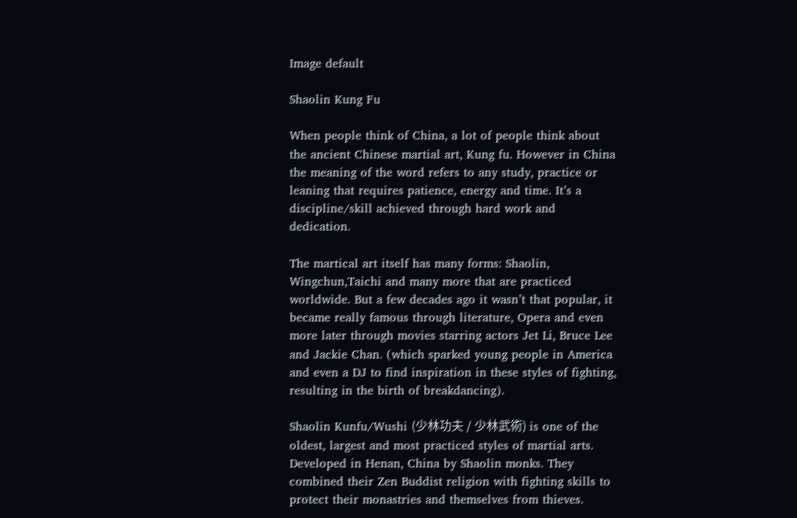Image default

Shaolin Kung Fu

When people think of China, a lot of people think about the ancient Chinese martial art, Kung fu. However in China the meaning of the word refers to any study, practice or leaning that requires patience, energy and time. It’s a discipline/skill achieved through hard work and dedication.

The martical art itself has many forms: Shaolin, Wingchun,Taichi and many more that are practiced worldwide. But a few decades ago it wasn’t that popular, it became really famous through literature, Opera and even more later through movies starring actors Jet Li, Bruce Lee and Jackie Chan. (which sparked young people in America and even a DJ to find inspiration in these styles of fighting, resulting in the birth of breakdancing).

Shaolin Kunfu/Wushi (少林功夫 / 少林武術) is one of the oldest, largest and most practiced styles of martial arts. Developed in Henan, China by Shaolin monks. They combined their Zen Buddist religion with fighting skills to protect their monastries and themselves from thieves.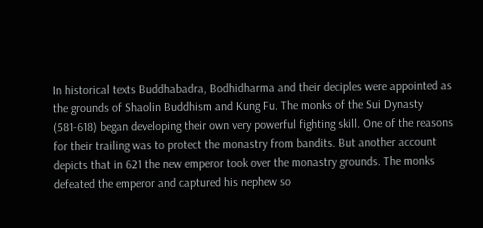In historical texts Buddhabadra, Bodhidharma and their deciples were appointed as the grounds of Shaolin Buddhism and Kung Fu. The monks of the Sui Dynasty (581-618) began developing their own very powerful fighting skill. One of the reasons for their trailing was to protect the monastry from bandits. But another account depicts that in 621 the new emperor took over the monastry grounds. The monks defeated the emperor and captured his nephew so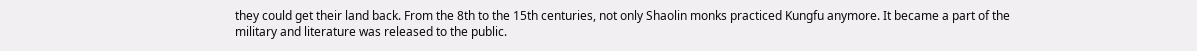they could get their land back. From the 8th to the 15th centuries, not only Shaolin monks practiced Kungfu anymore. It became a part of the military and literature was released to the public.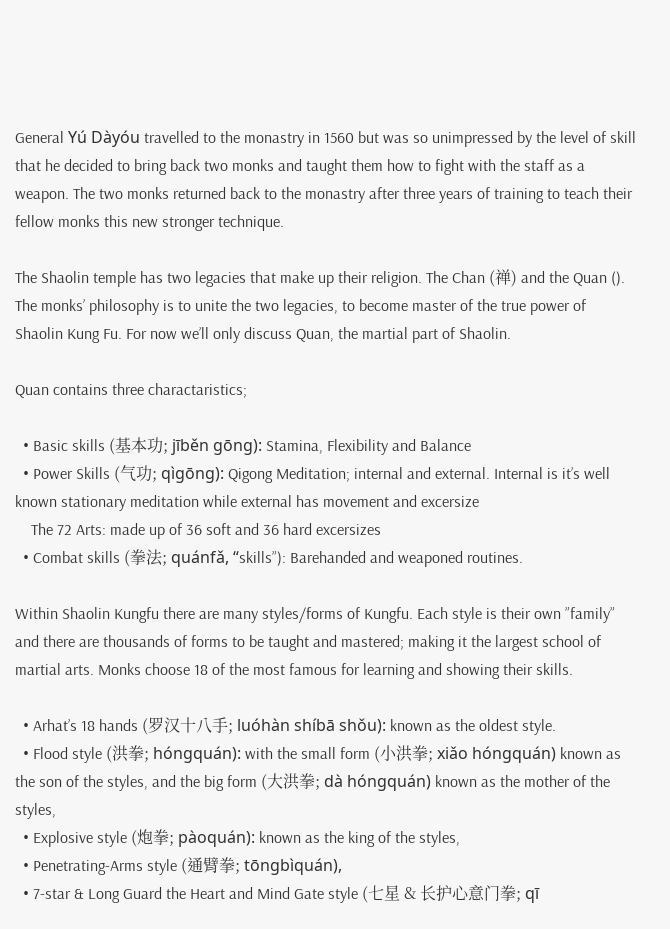General Yú Dàyóu travelled to the monastry in 1560 but was so unimpressed by the level of skill that he decided to bring back two monks and taught them how to fight with the staff as a weapon. The two monks returned back to the monastry after three years of training to teach their fellow monks this new stronger technique.

The Shaolin temple has two legacies that make up their religion. The Chan (禅) and the Quan (). The monks’ philosophy is to unite the two legacies, to become master of the true power of Shaolin Kung Fu. For now we’ll only discuss Quan, the martial part of Shaolin.

Quan contains three charactaristics;

  • Basic skills (基本功; jīběn gōng): Stamina, Flexibility and Balance
  • Power Skills (气功; qìgōng): Qigong Meditation; internal and external. Internal is it’s well known stationary meditation while external has movement and excersize
    The 72 Arts: made up of 36 soft and 36 hard excersizes
  • Combat skills (拳法; quánfǎ, “skills”): Barehanded and weaponed routines.

Within Shaolin Kungfu there are many styles/forms of Kungfu. Each style is their own ”family” and there are thousands of forms to be taught and mastered; making it the largest school of martial arts. Monks choose 18 of the most famous for learning and showing their skills.

  • Arhat’s 18 hands (罗汉十八手; luóhàn shíbā shǒu): known as the oldest style.
  • Flood style (洪拳; hóngquán): with the small form (小洪拳; xiǎo hóngquán) known as the son of the styles, and the big form (大洪拳; dà hóngquán) known as the mother of the styles,
  • Explosive style (炮拳; pàoquán): known as the king of the styles,
  • Penetrating-Arms style (通臂拳; tōngbìquán),
  • 7-star & Long Guard the Heart and Mind Gate style (七星 & 长护心意门拳; qī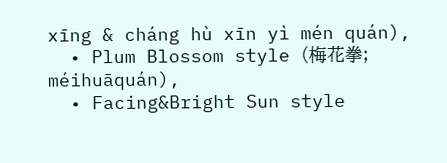xīng & cháng hù xīn yì mén quán),
  • Plum Blossom style (梅花拳; méihuāquán),
  • Facing&Bright Sun style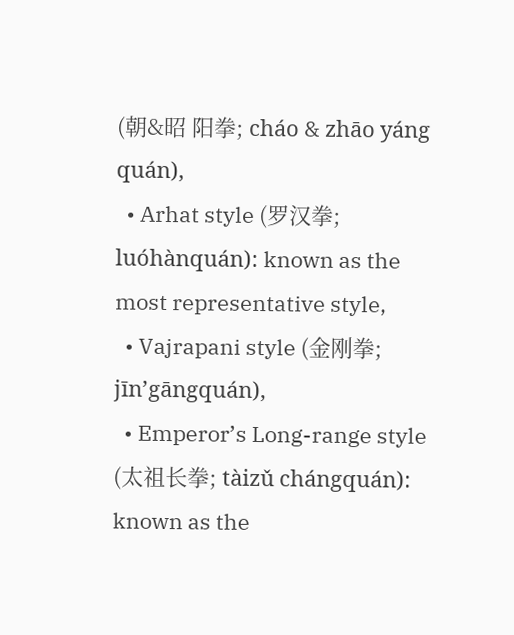(朝&昭 阳拳; cháo & zhāo yáng quán),
  • Arhat style (罗汉拳; luóhànquán): known as the most representative style,
  • Vajrapani style (金刚拳; jīn’gāngquán),
  • Emperor’s Long-range style (太祖长拳; tàizǔ chángquán): known as the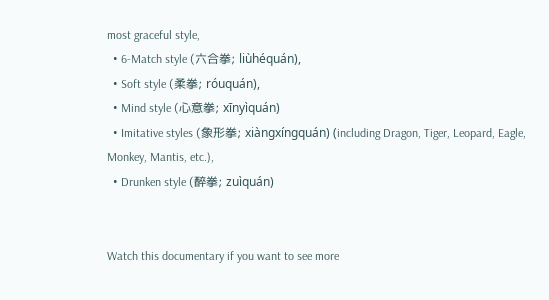most graceful style,
  • 6-Match style (六合拳; liùhéquán),
  • Soft style (柔拳; róuquán),
  • Mind style (心意拳; xīnyìquán)
  • Imitative styles (象形拳; xiàngxíngquán) (including Dragon, Tiger, Leopard, Eagle, Monkey, Mantis, etc.),
  • Drunken style (醉拳; zuìquán)


Watch this documentary if you want to see more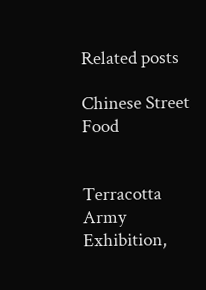Related posts

Chinese Street Food


Terracotta Army Exhibition,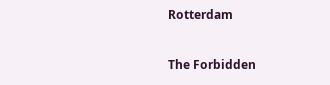Rotterdam


The Forbidden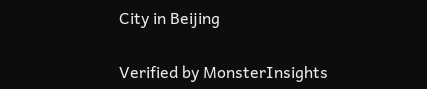City in Beijing

Verified by MonsterInsights